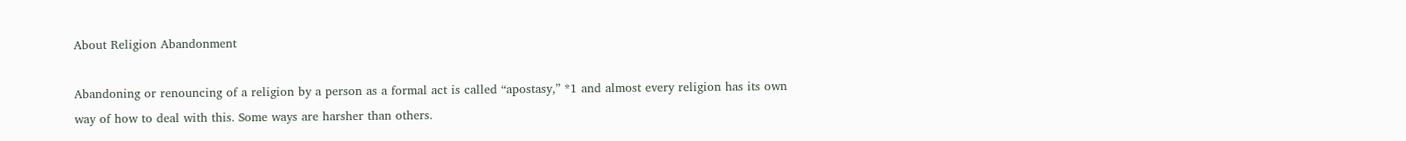About Religion Abandonment

Abandoning or renouncing of a religion by a person as a formal act is called “apostasy,” *1 and almost every religion has its own way of how to deal with this. Some ways are harsher than others.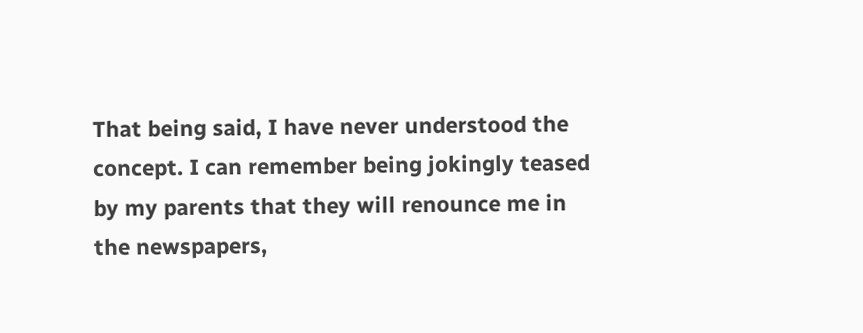That being said, I have never understood the concept. I can remember being jokingly teased by my parents that they will renounce me in the newspapers,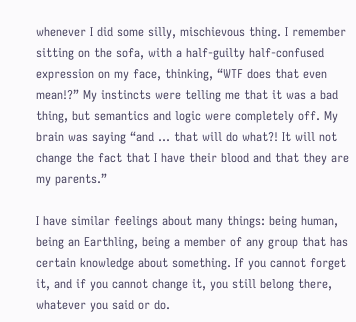whenever I did some silly, mischievous thing. I remember sitting on the sofa, with a half-guilty half-confused expression on my face, thinking, “WTF does that even mean!?” My instincts were telling me that it was a bad thing, but semantics and logic were completely off. My brain was saying “and ... that will do what?! It will not change the fact that I have their blood and that they are my parents.”

I have similar feelings about many things: being human, being an Earthling, being a member of any group that has certain knowledge about something. If you cannot forget it, and if you cannot change it, you still belong there, whatever you said or do.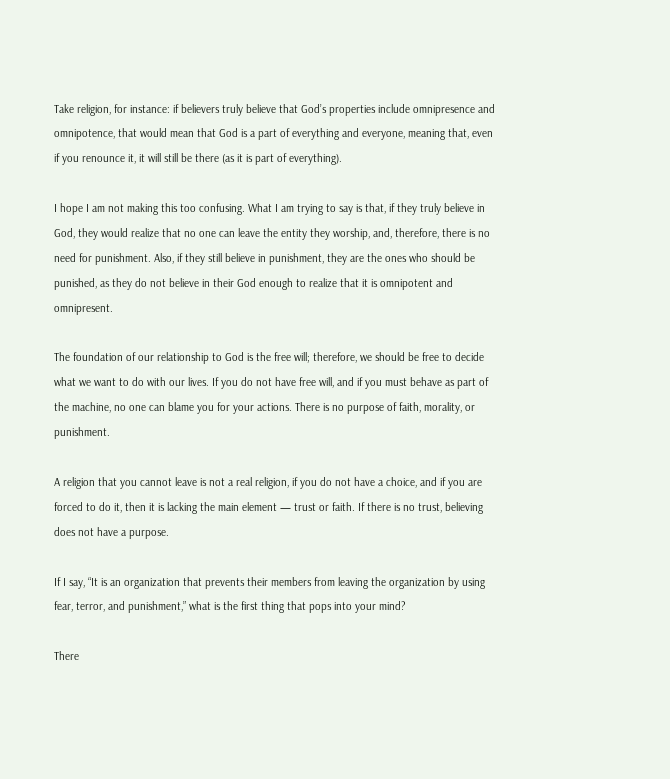Take religion, for instance: if believers truly believe that God’s properties include omnipresence and omnipotence, that would mean that God is a part of everything and everyone, meaning that, even if you renounce it, it will still be there (as it is part of everything).

I hope I am not making this too confusing. What I am trying to say is that, if they truly believe in God, they would realize that no one can leave the entity they worship, and, therefore, there is no need for punishment. Also, if they still believe in punishment, they are the ones who should be punished, as they do not believe in their God enough to realize that it is omnipotent and omnipresent.

The foundation of our relationship to God is the free will; therefore, we should be free to decide what we want to do with our lives. If you do not have free will, and if you must behave as part of the machine, no one can blame you for your actions. There is no purpose of faith, morality, or punishment.

A religion that you cannot leave is not a real religion, if you do not have a choice, and if you are forced to do it, then it is lacking the main element — trust or faith. If there is no trust, believing does not have a purpose.

If I say, “It is an organization that prevents their members from leaving the organization by using fear, terror, and punishment,” what is the first thing that pops into your mind?

There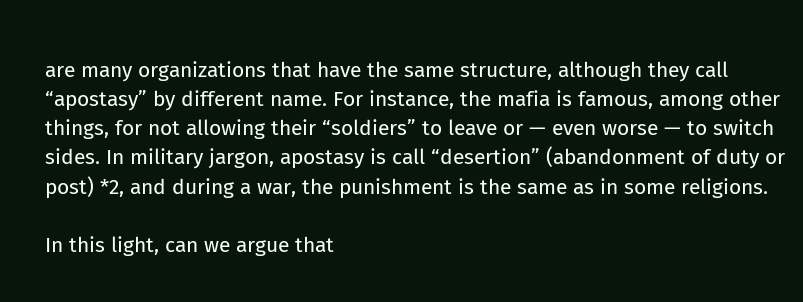are many organizations that have the same structure, although they call “apostasy” by different name. For instance, the mafia is famous, among other things, for not allowing their “soldiers” to leave or — even worse — to switch sides. In military jargon, apostasy is call “desertion” (abandonment of duty or post) *2, and during a war, the punishment is the same as in some religions.

In this light, can we argue that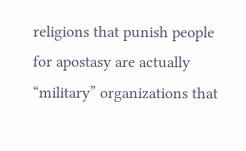religions that punish people for apostasy are actually “military” organizations that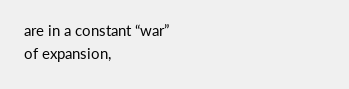are in a constant “war” of expansion,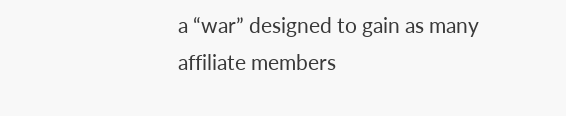a “war” designed to gain as many affiliate members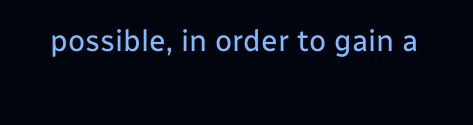possible, in order to gain a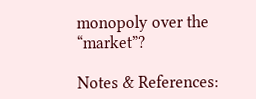monopoly over the “market”?

Notes & References: